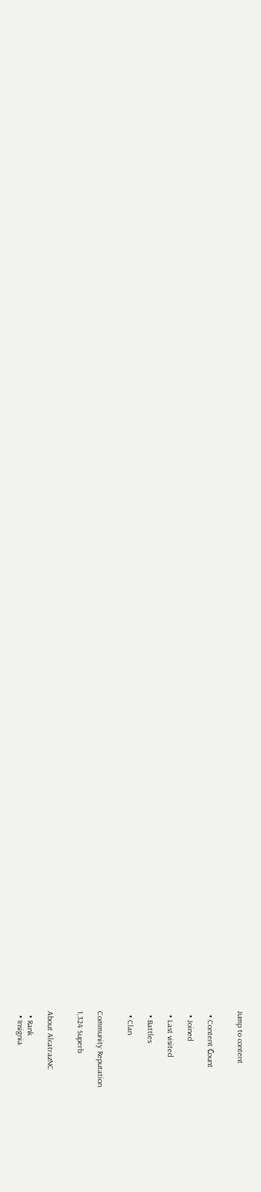Jump to content


  • Content Сount

  • Joined

  • Last visited

  • Battles

  • Clan


Community Reputation

1,324 Superb


About AlcatrazNC

  • Rank
  • Insignia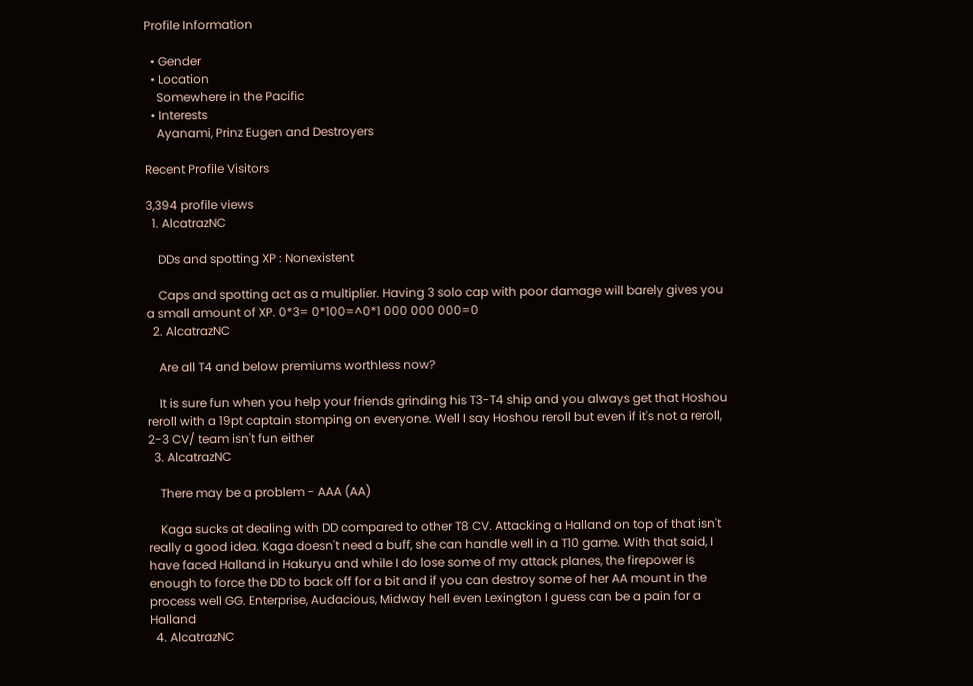Profile Information

  • Gender
  • Location
    Somewhere in the Pacific
  • Interests
    Ayanami, Prinz Eugen and Destroyers

Recent Profile Visitors

3,394 profile views
  1. AlcatrazNC

    DDs and spotting XP : Nonexistent

    Caps and spotting act as a multiplier. Having 3 solo cap with poor damage will barely gives you a small amount of XP. 0*3= 0*100=^0*1 000 000 000=0
  2. AlcatrazNC

    Are all T4 and below premiums worthless now?

    It is sure fun when you help your friends grinding his T3-T4 ship and you always get that Hoshou reroll with a 19pt captain stomping on everyone. Well I say Hoshou reroll but even if it's not a reroll, 2-3 CV/ team isn't fun either
  3. AlcatrazNC

    There may be a problem - AAA (AA)

    Kaga sucks at dealing with DD compared to other T8 CV. Attacking a Halland on top of that isn't really a good idea. Kaga doesn't need a buff, she can handle well in a T10 game. With that said, I have faced Halland in Hakuryu and while I do lose some of my attack planes, the firepower is enough to force the DD to back off for a bit and if you can destroy some of her AA mount in the process well GG. Enterprise, Audacious, Midway hell even Lexington I guess can be a pain for a Halland
  4. AlcatrazNC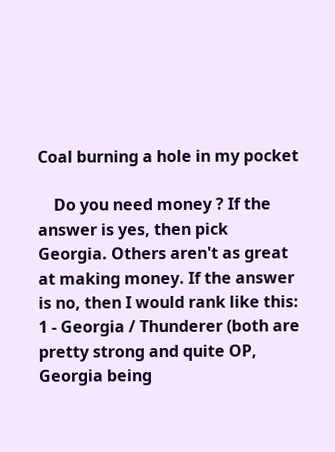Coal burning a hole in my pocket

    Do you need money ? If the answer is yes, then pick Georgia. Others aren't as great at making money. If the answer is no, then I would rank like this: 1 - Georgia / Thunderer (both are pretty strong and quite OP, Georgia being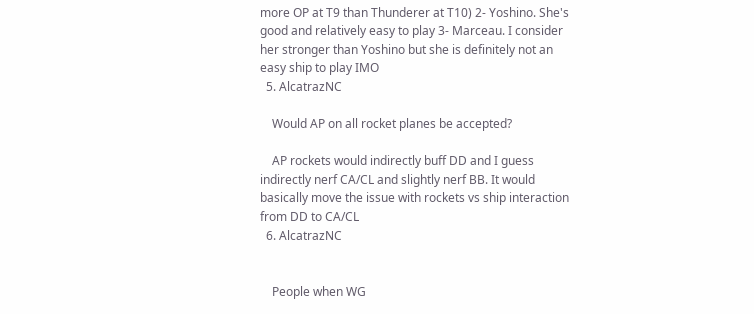more OP at T9 than Thunderer at T10) 2- Yoshino. She's good and relatively easy to play 3- Marceau. I consider her stronger than Yoshino but she is definitely not an easy ship to play IMO
  5. AlcatrazNC

    Would AP on all rocket planes be accepted?

    AP rockets would indirectly buff DD and I guess indirectly nerf CA/CL and slightly nerf BB. It would basically move the issue with rockets vs ship interaction from DD to CA/CL
  6. AlcatrazNC


    People when WG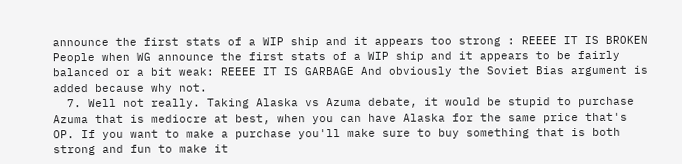announce the first stats of a WIP ship and it appears too strong : REEEE IT IS BROKEN People when WG announce the first stats of a WIP ship and it appears to be fairly balanced or a bit weak: REEEE IT IS GARBAGE And obviously the Soviet Bias argument is added because why not.
  7. Well not really. Taking Alaska vs Azuma debate, it would be stupid to purchase Azuma that is mediocre at best, when you can have Alaska for the same price that's OP. If you want to make a purchase you'll make sure to buy something that is both strong and fun to make it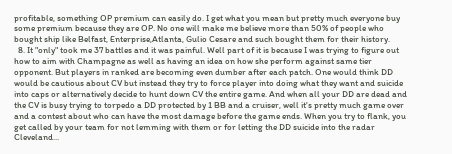profitable, something OP premium can easily do. I get what you mean but pretty much everyone buy some premium because they are OP. No one will make me believe more than 50% of people who bought ship like Belfast, Enterprise,Atlanta, Gulio Cesare and such bought them for their history.
  8. It "only" took me 37 battles and it was painful. Well part of it is because I was trying to figure out how to aim with Champagne as well as having an idea on how she perform against same tier opponent. But players in ranked are becoming even dumber after each patch. One would think DD would be cautious about CV but instead they try to force player into doing what they want and suicide into caps or alternatively decide to hunt down CV the entire game. And when all your DD are dead and the CV is busy trying to torpedo a DD protected by 1 BB and a cruiser, well it's pretty much game over and a contest about who can have the most damage before the game ends. When you try to flank, you get called by your team for not lemming with them or for letting the DD suicide into the radar Cleveland...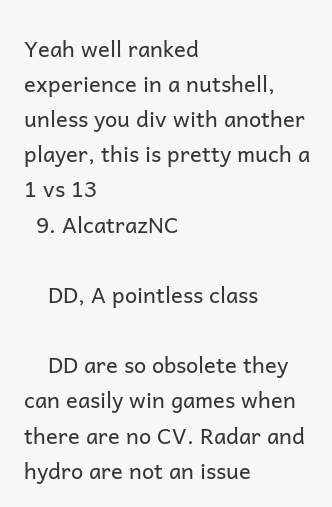Yeah well ranked experience in a nutshell, unless you div with another player, this is pretty much a 1 vs 13
  9. AlcatrazNC

    DD, A pointless class

    DD are so obsolete they can easily win games when there are no CV. Radar and hydro are not an issue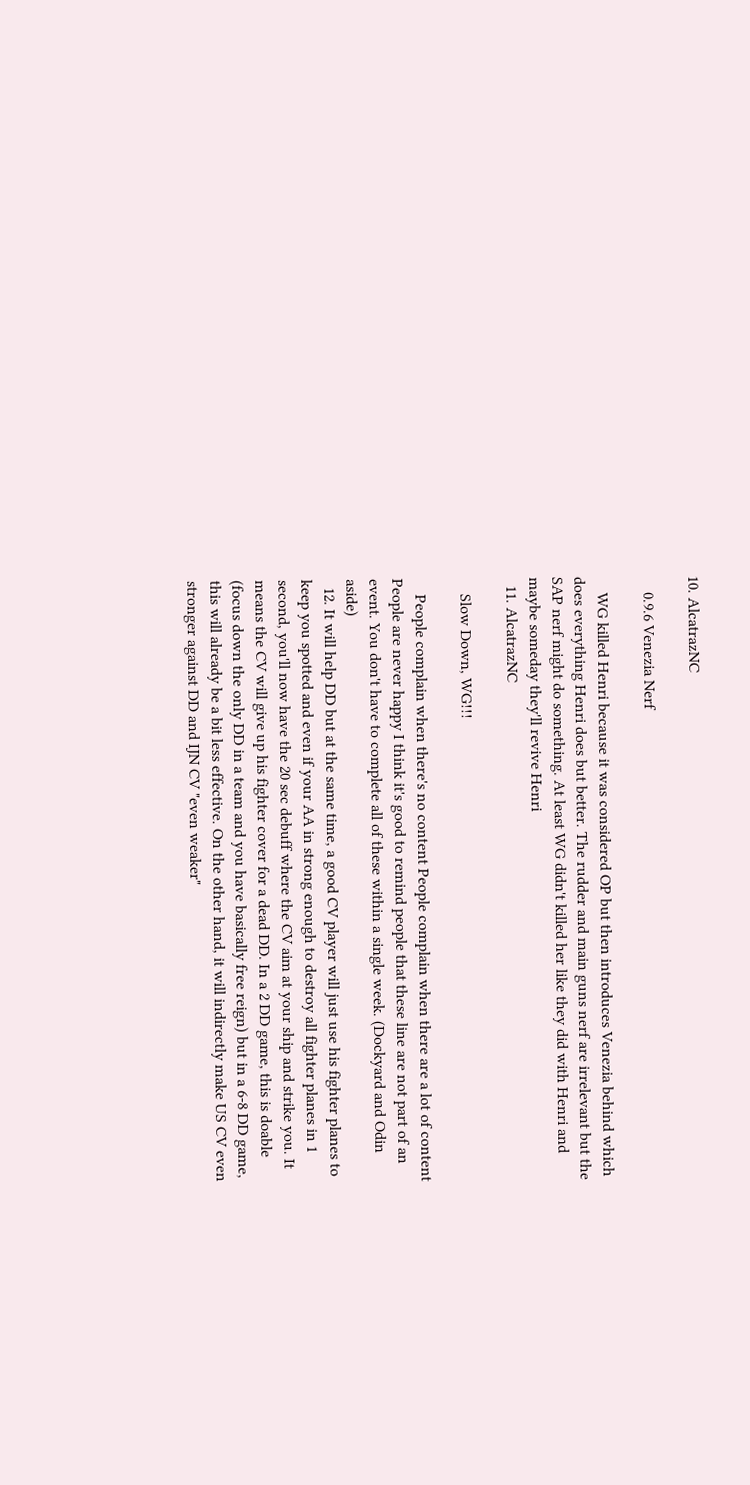10. AlcatrazNC

    0.9.6 Venezia Nerf

    WG killed Henri because it was considered OP but then introduces Venezia behind which does everything Henri does but better. The rudder and main guns nerf are irrelevant but the SAP nerf might do something. At least WG didn't killed her like they did with Henri and maybe someday they'll revive Henri
  11. AlcatrazNC

    Slow Down, WG!!!

    People complain when there's no content People complain when there are a lot of content People are never happy I think it's good to remind people that these line are not part of an event. You don't have to complete all of these within a single week. (Dockyard and Odin aside)
  12. It will help DD but at the same time, a good CV player will just use his fighter planes to keep you spotted and even if your AA in strong enough to destroy all fighter planes in 1 second, you'll now have the 20 sec debuff where the CV aim at your ship and strike you. It means the CV will give up his fighter cover for a dead DD. In a 2 DD game, this is doable (focus down the only DD in a team and you have basically free reign) but in a 6-8 DD game, this will already be a bit less effective. On the other hand, it will indirectly make US CV even stronger against DD and IJN CV "even weaker"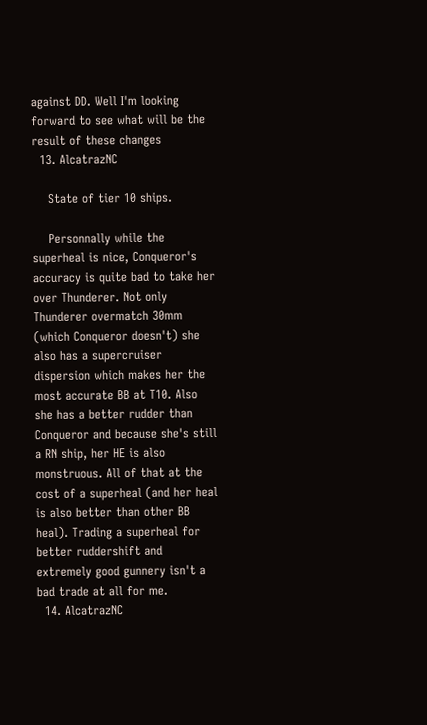against DD. Well I'm looking forward to see what will be the result of these changes
  13. AlcatrazNC

    State of tier 10 ships.

    Personnally while the superheal is nice, Conqueror's accuracy is quite bad to take her over Thunderer. Not only Thunderer overmatch 30mm (which Conqueror doesn't) she also has a supercruiser dispersion which makes her the most accurate BB at T10. Also she has a better rudder than Conqueror and because she's still a RN ship, her HE is also monstruous. All of that at the cost of a superheal (and her heal is also better than other BB heal). Trading a superheal for better ruddershift and extremely good gunnery isn't a bad trade at all for me.
  14. AlcatrazNC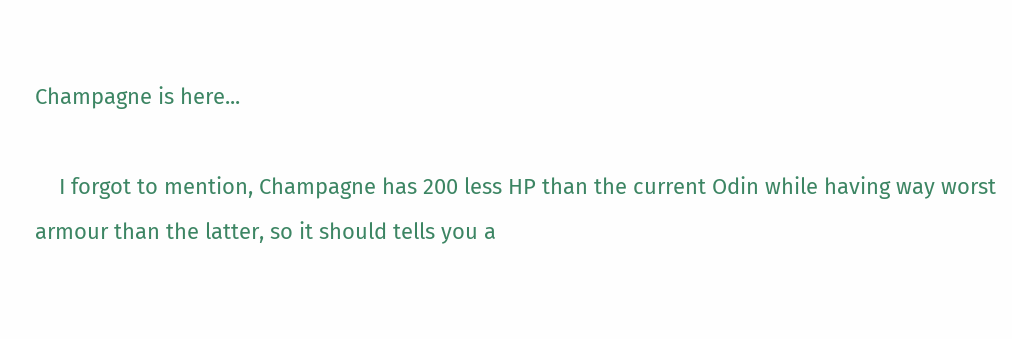Champagne is here...

    I forgot to mention, Champagne has 200 less HP than the current Odin while having way worst armour than the latter, so it should tells you a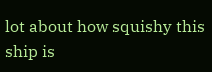lot about how squishy this ship is